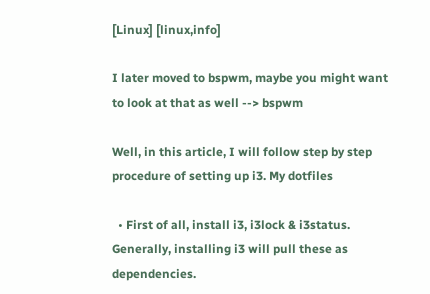[Linux] [linux,info]

I later moved to bspwm, maybe you might want to look at that as well --> bspwm

Well, in this article, I will follow step by step procedure of setting up i3. My dotfiles

  • First of all, install i3, i3lock & i3status. Generally, installing i3 will pull these as dependencies.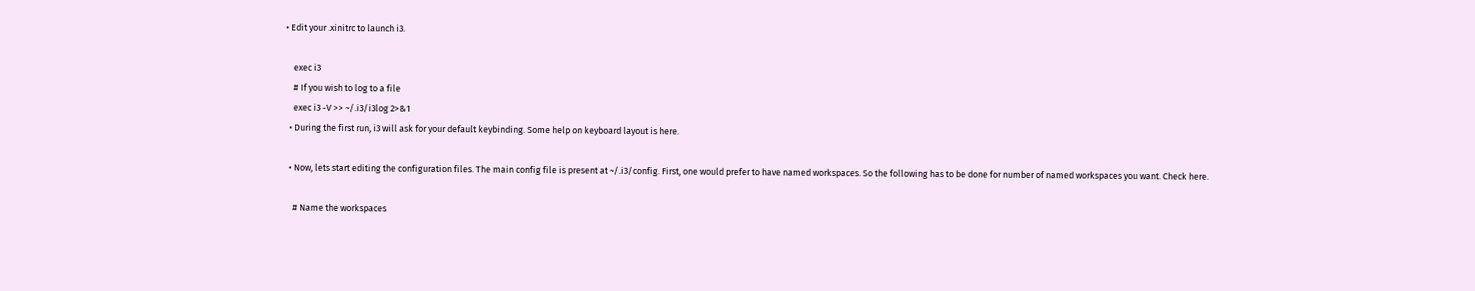• Edit your .xinitrc to launch i3.

    exec i3
    # If you wish to log to a file
    exec i3 -V >> ~/.i3/i3log 2>&1
  • During the first run, i3 will ask for your default keybinding. Some help on keyboard layout is here.

  • Now, lets start editing the configuration files. The main config file is present at ~/.i3/config. First, one would prefer to have named workspaces. So the following has to be done for number of named workspaces you want. Check here.

    # Name the workspaces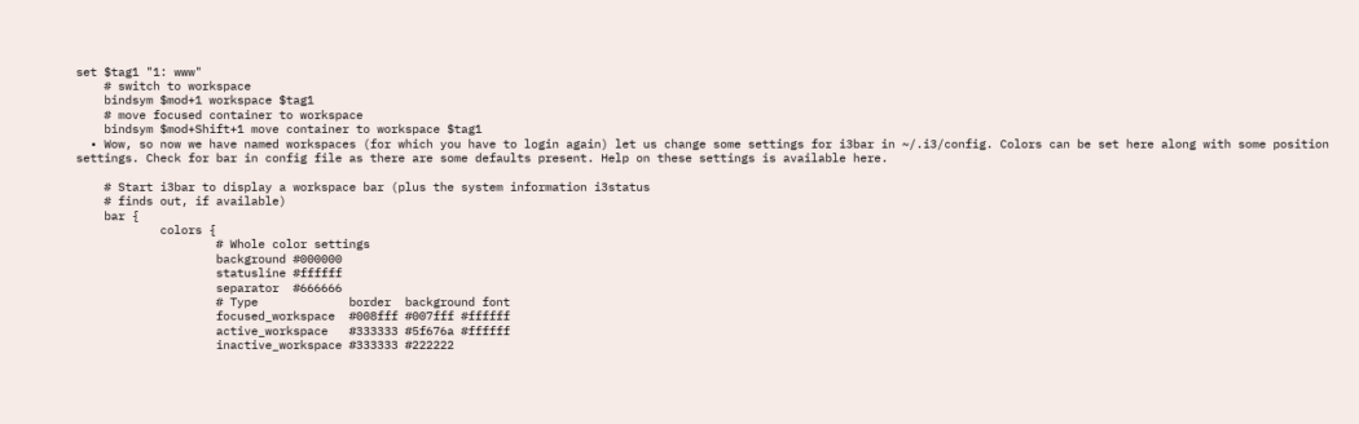set $tag1 "1: www"
    # switch to workspace
    bindsym $mod+1 workspace $tag1
    # move focused container to workspace
    bindsym $mod+Shift+1 move container to workspace $tag1
  • Wow, so now we have named workspaces (for which you have to login again) let us change some settings for i3bar in ~/.i3/config. Colors can be set here along with some position settings. Check for bar in config file as there are some defaults present. Help on these settings is available here.

    # Start i3bar to display a workspace bar (plus the system information i3status
    # finds out, if available)
    bar {
            colors {
                    # Whole color settings
                    background #000000
                    statusline #ffffff
                    separator  #666666
                    # Type             border  background font
                    focused_workspace  #008fff #007fff #ffffff
                    active_workspace   #333333 #5f676a #ffffff
                    inactive_workspace #333333 #222222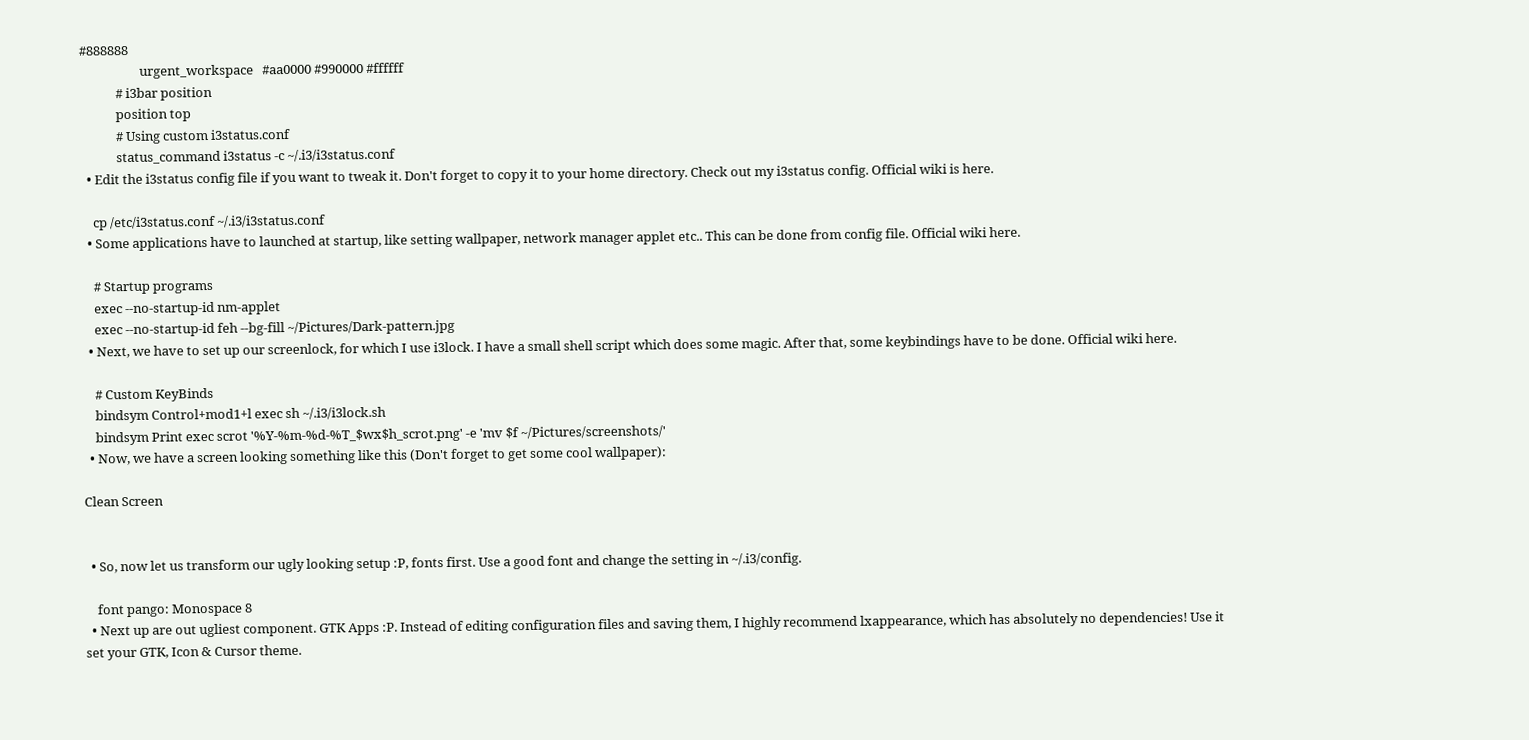#888888
                    urgent_workspace   #aa0000 #990000 #ffffff
            # i3bar position
            position top
            # Using custom i3status.conf
            status_command i3status -c ~/.i3/i3status.conf
  • Edit the i3status config file if you want to tweak it. Don't forget to copy it to your home directory. Check out my i3status config. Official wiki is here.

    cp /etc/i3status.conf ~/.i3/i3status.conf
  • Some applications have to launched at startup, like setting wallpaper, network manager applet etc.. This can be done from config file. Official wiki here.

    # Startup programs
    exec --no-startup-id nm-applet
    exec --no-startup-id feh --bg-fill ~/Pictures/Dark-pattern.jpg
  • Next, we have to set up our screenlock, for which I use i3lock. I have a small shell script which does some magic. After that, some keybindings have to be done. Official wiki here.

    # Custom KeyBinds
    bindsym Control+mod1+l exec sh ~/.i3/i3lock.sh
    bindsym Print exec scrot '%Y-%m-%d-%T_$wx$h_scrot.png' -e 'mv $f ~/Pictures/screenshots/'
  • Now, we have a screen looking something like this (Don't forget to get some cool wallpaper):

Clean Screen


  • So, now let us transform our ugly looking setup :P, fonts first. Use a good font and change the setting in ~/.i3/config.

    font pango: Monospace 8
  • Next up are out ugliest component. GTK Apps :P. Instead of editing configuration files and saving them, I highly recommend lxappearance, which has absolutely no dependencies! Use it set your GTK, Icon & Cursor theme.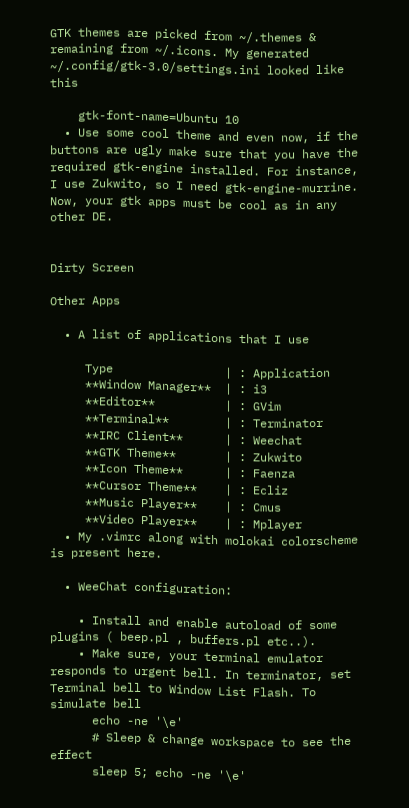GTK themes are picked from ~/.themes & remaining from ~/.icons. My generated ~/.config/gtk-3.0/settings.ini looked like this

    gtk-font-name=Ubuntu 10
  • Use some cool theme and even now, if the buttons are ugly make sure that you have the required gtk-engine installed. For instance, I use Zukwito, so I need gtk-engine-murrine. Now, your gtk apps must be cool as in any other DE.


Dirty Screen

Other Apps

  • A list of applications that I use

     Type                | : Application
     **Window Manager**  | : i3
     **Editor**          | : GVim
     **Terminal**        | : Terminator
     **IRC Client**      | : Weechat
     **GTK Theme**       | : Zukwito
     **Icon Theme**      | : Faenza
     **Cursor Theme**    | : Ecliz
     **Music Player**    | : Cmus
     **Video Player**    | : Mplayer
  • My .vimrc along with molokai colorscheme is present here.

  • WeeChat configuration:

    • Install and enable autoload of some plugins ( beep.pl , buffers.pl etc..).
    • Make sure, your terminal emulator responds to urgent bell. In terminator, set Terminal bell to Window List Flash. To simulate bell
      echo -ne '\e'
      # Sleep & change workspace to see the effect
      sleep 5; echo -ne '\e'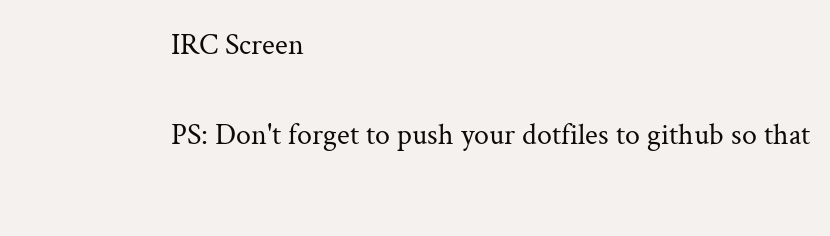IRC Screen

PS: Don't forget to push your dotfiles to github so that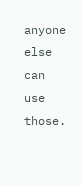anyone else can use those.